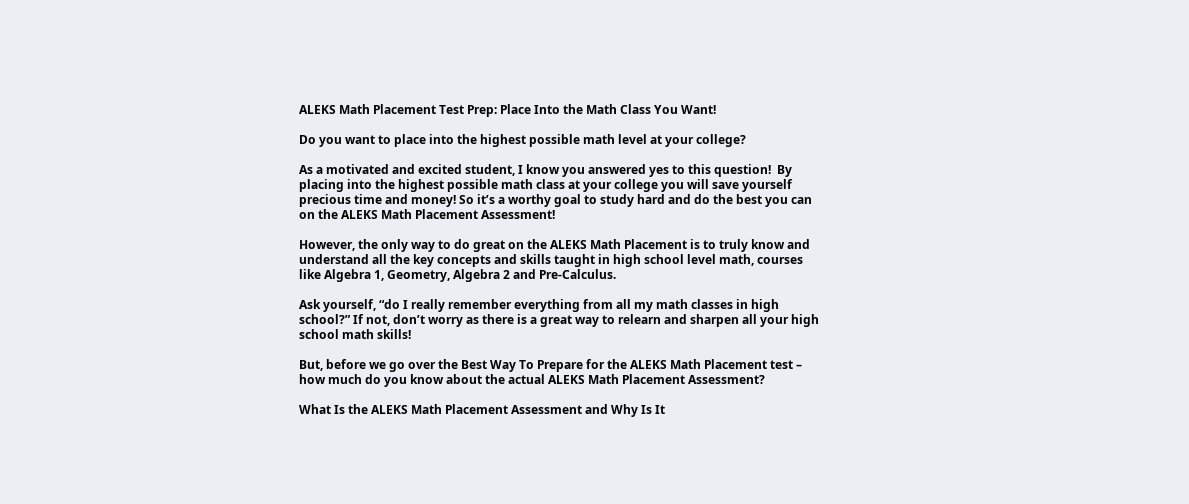ALEKS Math Placement Test Prep: Place Into the Math Class You Want!

Do you want to place into the highest possible math level at your college?

As a motivated and excited student, I know you answered yes to this question!  By placing into the highest possible math class at your college you will save yourself precious time and money! So it’s a worthy goal to study hard and do the best you can on the ALEKS Math Placement Assessment!

However, the only way to do great on the ALEKS Math Placement is to truly know and understand all the key concepts and skills taught in high school level math, courses like Algebra 1, Geometry, Algebra 2 and Pre-Calculus.

Ask yourself, “do I really remember everything from all my math classes in high school?” If not, don’t worry as there is a great way to relearn and sharpen all your high school math skills!

But, before we go over the Best Way To Prepare for the ALEKS Math Placement test – how much do you know about the actual ALEKS Math Placement Assessment?

What Is the ALEKS Math Placement Assessment and Why Is It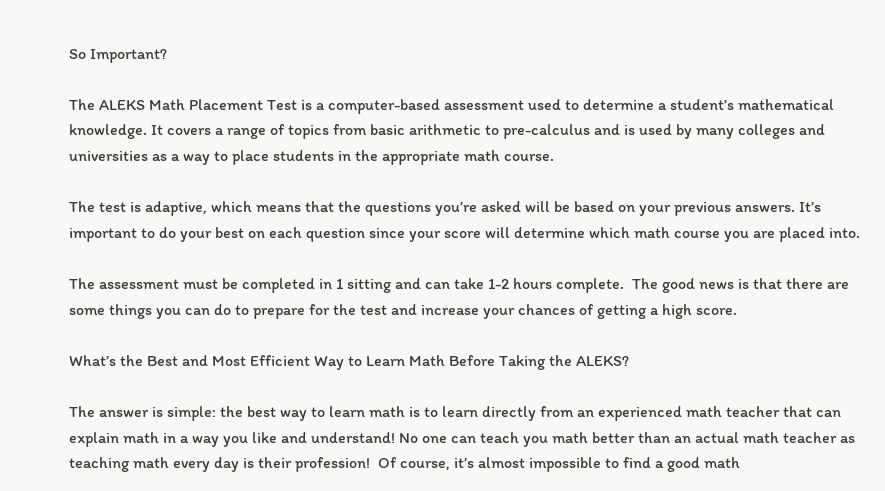So Important?

The ALEKS Math Placement Test is a computer-based assessment used to determine a student’s mathematical knowledge. It covers a range of topics from basic arithmetic to pre-calculus and is used by many colleges and universities as a way to place students in the appropriate math course.

The test is adaptive, which means that the questions you’re asked will be based on your previous answers. It’s important to do your best on each question since your score will determine which math course you are placed into.

The assessment must be completed in 1 sitting and can take 1-2 hours complete.  The good news is that there are some things you can do to prepare for the test and increase your chances of getting a high score.

What’s the Best and Most Efficient Way to Learn Math Before Taking the ALEKS?

The answer is simple: the best way to learn math is to learn directly from an experienced math teacher that can explain math in a way you like and understand! No one can teach you math better than an actual math teacher as teaching math every day is their profession!  Of course, it’s almost impossible to find a good math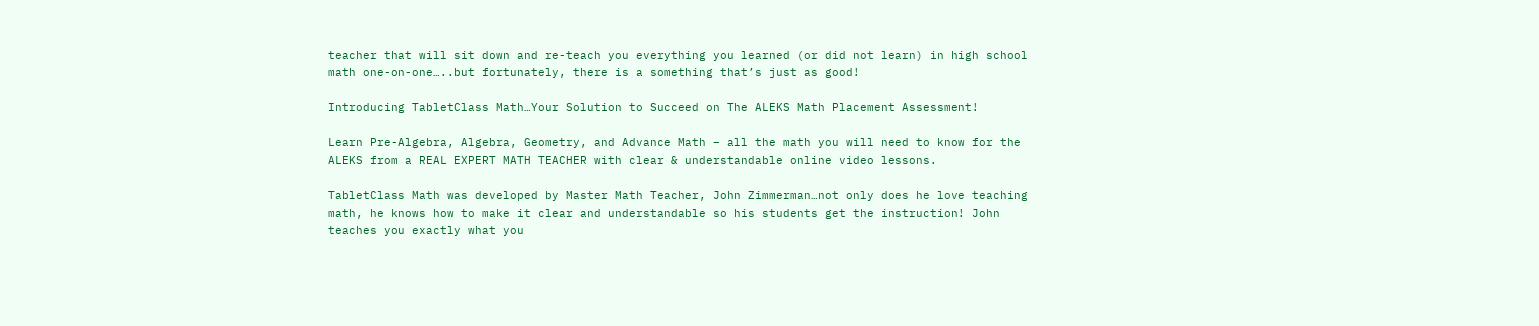teacher that will sit down and re-teach you everything you learned (or did not learn) in high school math one-on-one…..but fortunately, there is a something that’s just as good!

Introducing TabletClass Math…Your Solution to Succeed on The ALEKS Math Placement Assessment!

Learn Pre-Algebra, Algebra, Geometry, and Advance Math – all the math you will need to know for the ALEKS from a REAL EXPERT MATH TEACHER with clear & understandable online video lessons.

TabletClass Math was developed by Master Math Teacher, John Zimmerman…not only does he love teaching math, he knows how to make it clear and understandable so his students get the instruction! John teaches you exactly what you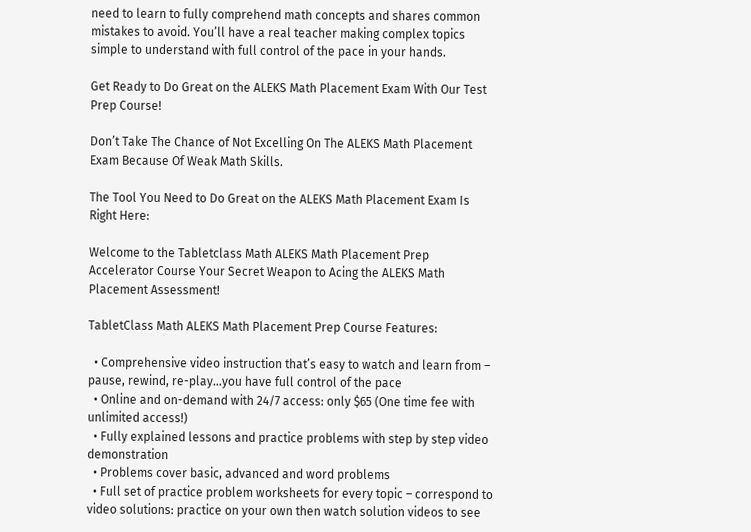need to learn to fully comprehend math concepts and shares common mistakes to avoid. You’ll have a real teacher making complex topics simple to understand with full control of the pace in your hands.

Get Ready to Do Great on the ALEKS Math Placement Exam With Our Test Prep Course!

Don’t Take The Chance of Not Excelling On The ALEKS Math Placement Exam Because Of Weak Math Skills.

The Tool You Need to Do Great on the ALEKS Math Placement Exam Is Right Here:

Welcome to the Tabletclass Math ALEKS Math Placement Prep Accelerator Course Your Secret Weapon to Acing the ALEKS Math Placement Assessment!

TabletClass Math ALEKS Math Placement Prep Course Features:

  • Comprehensive video instruction that’s easy to watch and learn from – pause, rewind, re-play…you have full control of the pace
  • Online and on-demand with 24/7 access: only $65 (One time fee with unlimited access!)
  • Fully explained lessons and practice problems with step by step video demonstration
  • Problems cover basic, advanced and word problems
  • Full set of practice problem worksheets for every topic – correspond to video solutions: practice on your own then watch solution videos to see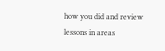how you did and review lessons in areas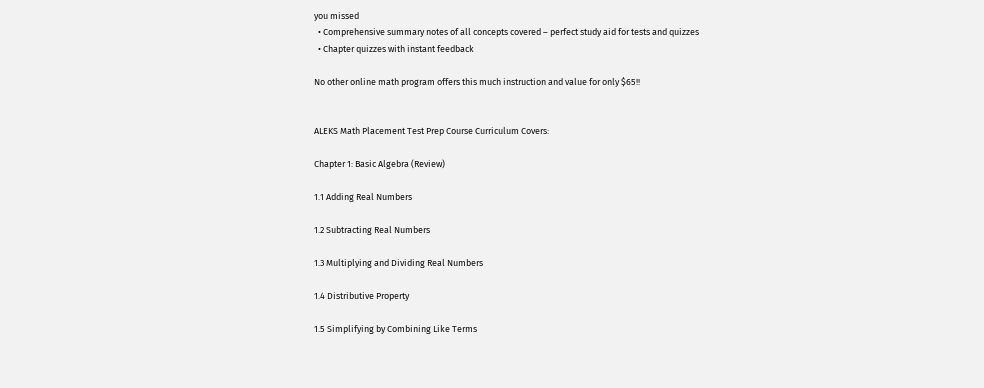you missed
  • Comprehensive summary notes of all concepts covered – perfect study aid for tests and quizzes
  • Chapter quizzes with instant feedback

No other online math program offers this much instruction and value for only $65!!


ALEKS Math Placement Test Prep Course Curriculum Covers:

Chapter 1: Basic Algebra (Review)

1.1 Adding Real Numbers

1.2 Subtracting Real Numbers

1.3 Multiplying and Dividing Real Numbers

1.4 Distributive Property

1.5 Simplifying by Combining Like Terms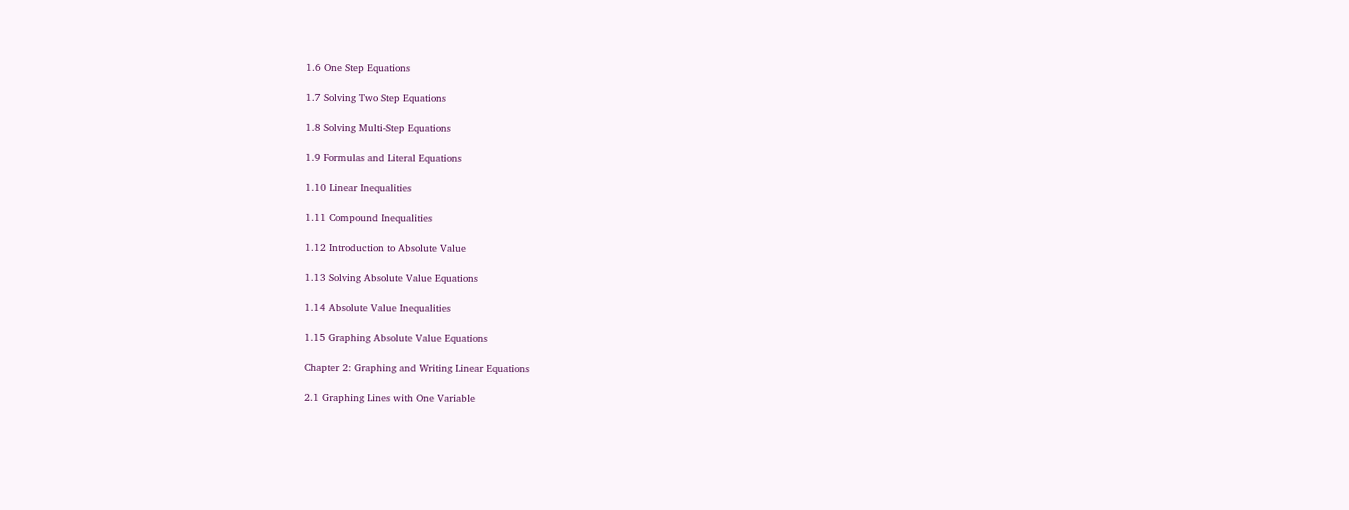1.6 One Step Equations

1.7 Solving Two Step Equations

1.8 Solving Multi-Step Equations

1.9 Formulas and Literal Equations

1.10 Linear Inequalities

1.11 Compound Inequalities

1.12 Introduction to Absolute Value

1.13 Solving Absolute Value Equations

1.14 Absolute Value Inequalities

1.15 Graphing Absolute Value Equations

Chapter 2: Graphing and Writing Linear Equations

2.1 Graphing Lines with One Variable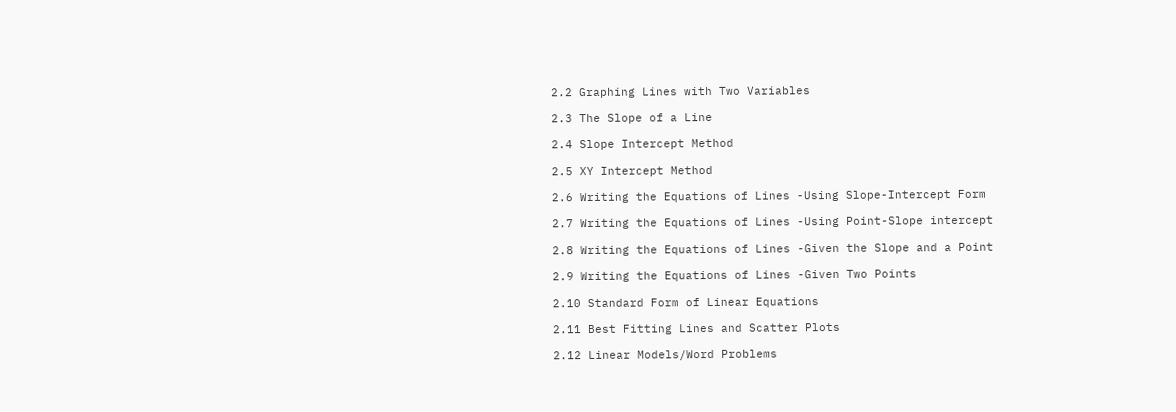2.2 Graphing Lines with Two Variables

2.3 The Slope of a Line

2.4 Slope Intercept Method

2.5 XY Intercept Method

2.6 Writing the Equations of Lines -Using Slope-Intercept Form

2.7 Writing the Equations of Lines -Using Point-Slope intercept

2.8 Writing the Equations of Lines -Given the Slope and a Point

2.9 Writing the Equations of Lines -Given Two Points

2.10 Standard Form of Linear Equations

2.11 Best Fitting Lines and Scatter Plots

2.12 Linear Models/Word Problems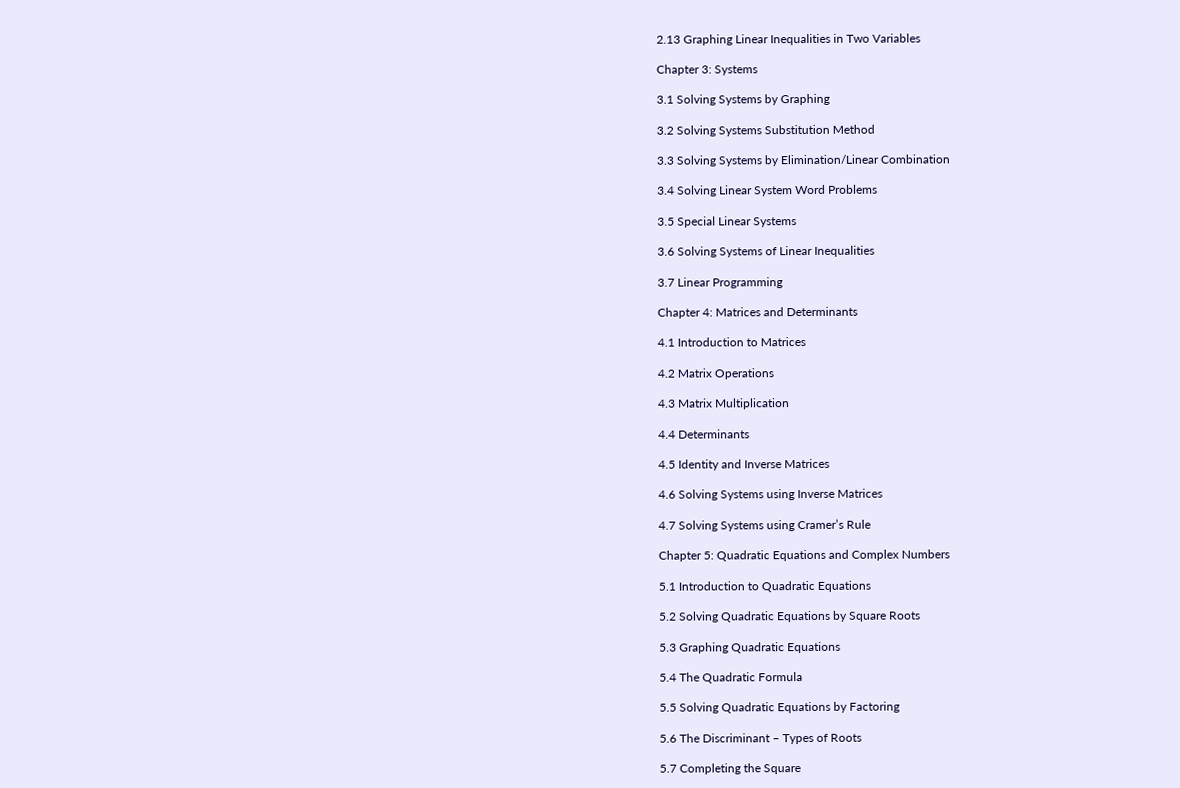2.13 Graphing Linear Inequalities in Two Variables

Chapter 3: Systems

3.1 Solving Systems by Graphing

3.2 Solving Systems Substitution Method

3.3 Solving Systems by Elimination/Linear Combination

3.4 Solving Linear System Word Problems

3.5 Special Linear Systems

3.6 Solving Systems of Linear Inequalities

3.7 Linear Programming

Chapter 4: Matrices and Determinants

4.1 Introduction to Matrices

4.2 Matrix Operations

4.3 Matrix Multiplication

4.4 Determinants

4.5 Identity and Inverse Matrices

4.6 Solving Systems using Inverse Matrices

4.7 Solving Systems using Cramer’s Rule

Chapter 5: Quadratic Equations and Complex Numbers

5.1 Introduction to Quadratic Equations

5.2 Solving Quadratic Equations by Square Roots

5.3 Graphing Quadratic Equations

5.4 The Quadratic Formula

5.5 Solving Quadratic Equations by Factoring

5.6 The Discriminant – Types of Roots

5.7 Completing the Square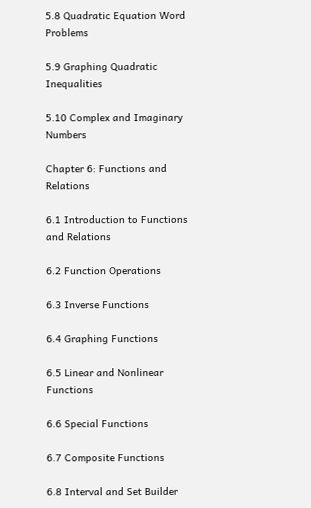5.8 Quadratic Equation Word Problems

5.9 Graphing Quadratic Inequalities

5.10 Complex and Imaginary Numbers

Chapter 6: Functions and Relations

6.1 Introduction to Functions and Relations

6.2 Function Operations

6.3 Inverse Functions

6.4 Graphing Functions

6.5 Linear and Nonlinear Functions

6.6 Special Functions

6.7 Composite Functions

6.8 Interval and Set Builder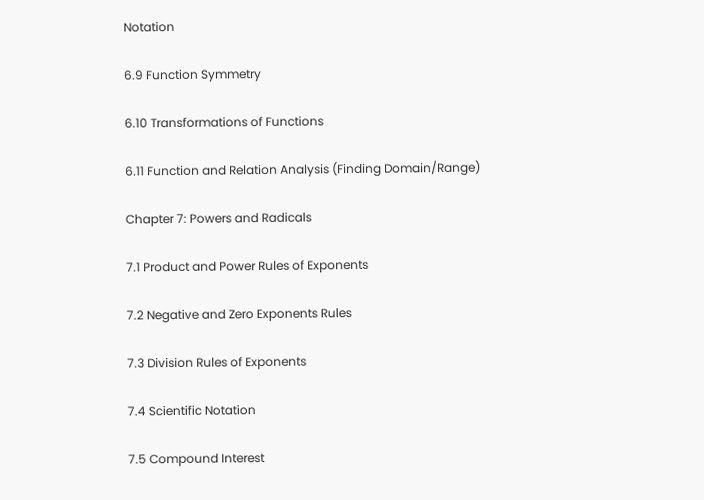Notation

6.9 Function Symmetry

6.10 Transformations of Functions

6.11 Function and Relation Analysis (Finding Domain/Range)

Chapter 7: Powers and Radicals

7.1 Product and Power Rules of Exponents

7.2 Negative and Zero Exponents Rules

7.3 Division Rules of Exponents

7.4 Scientific Notation

7.5 Compound Interest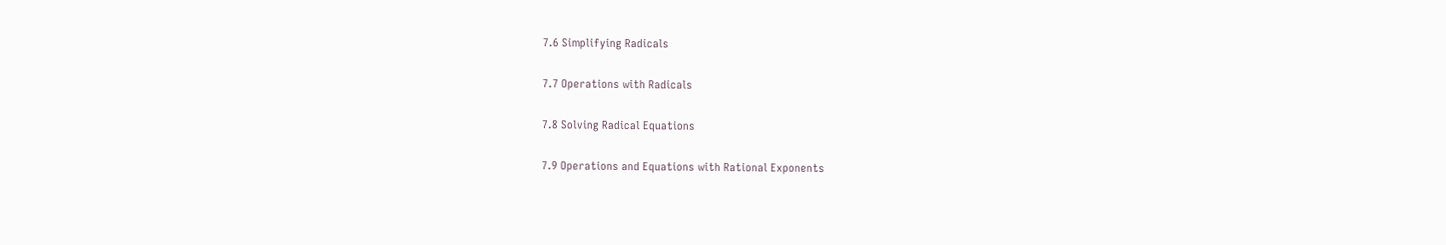7.6 Simplifying Radicals

7.7 Operations with Radicals

7.8 Solving Radical Equations

7.9 Operations and Equations with Rational Exponents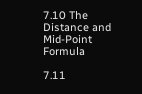7.10 The Distance and Mid-Point Formula

7.11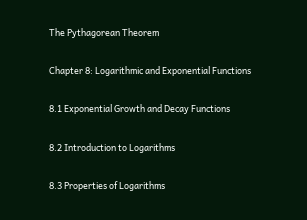The Pythagorean Theorem

Chapter 8: Logarithmic and Exponential Functions

8.1 Exponential Growth and Decay Functions

8.2 Introduction to Logarithms

8.3 Properties of Logarithms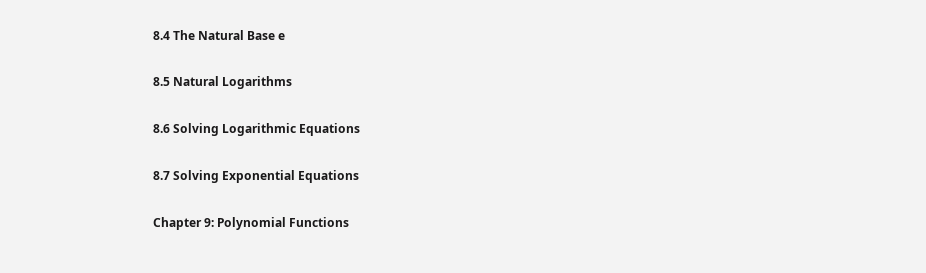8.4 The Natural Base e

8.5 Natural Logarithms

8.6 Solving Logarithmic Equations

8.7 Solving Exponential Equations

Chapter 9: Polynomial Functions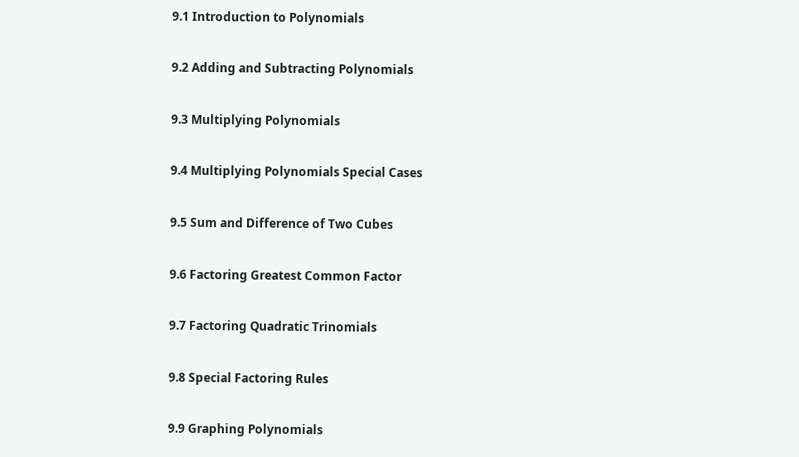9.1 Introduction to Polynomials

9.2 Adding and Subtracting Polynomials

9.3 Multiplying Polynomials

9.4 Multiplying Polynomials Special Cases

9.5 Sum and Difference of Two Cubes

9.6 Factoring Greatest Common Factor

9.7 Factoring Quadratic Trinomials

9.8 Special Factoring Rules

9.9 Graphing Polynomials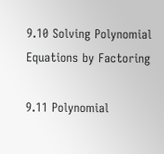9.10 Solving Polynomial Equations by Factoring

9.11 Polynomial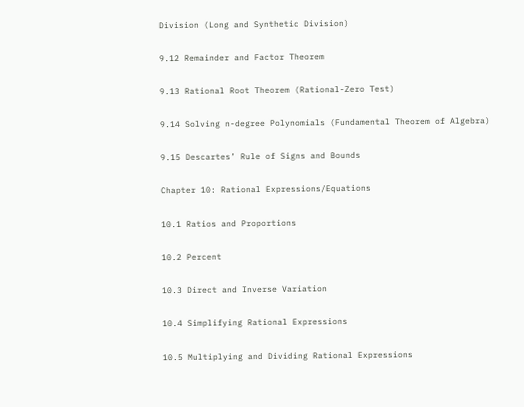Division (Long and Synthetic Division)

9.12 Remainder and Factor Theorem

9.13 Rational Root Theorem (Rational-Zero Test)

9.14 Solving n-degree Polynomials (Fundamental Theorem of Algebra)

9.15 Descartes’ Rule of Signs and Bounds

Chapter 10: Rational Expressions/Equations

10.1 Ratios and Proportions

10.2 Percent

10.3 Direct and Inverse Variation

10.4 Simplifying Rational Expressions

10.5 Multiplying and Dividing Rational Expressions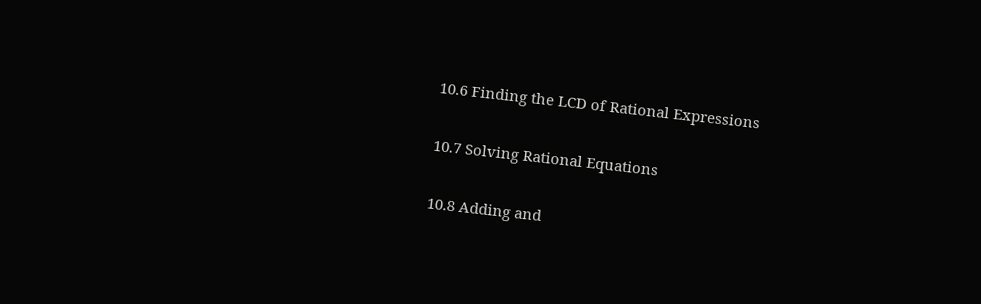10.6 Finding the LCD of Rational Expressions

10.7 Solving Rational Equations

10.8 Adding and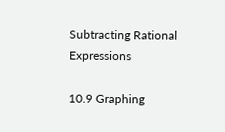Subtracting Rational Expressions

10.9 Graphing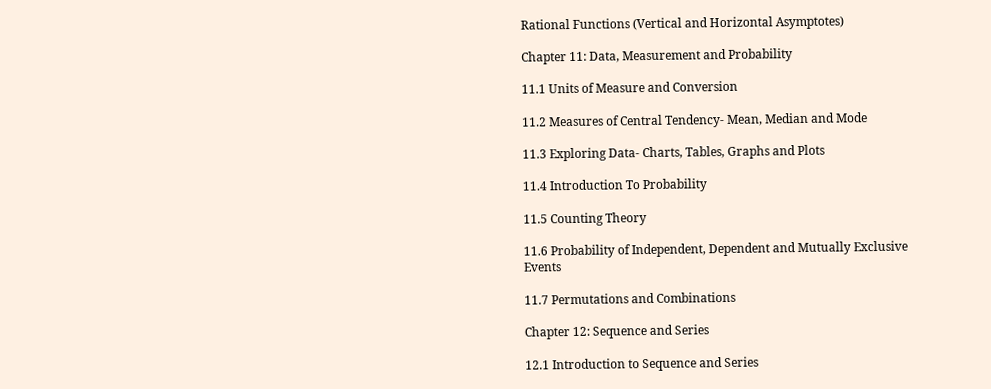Rational Functions (Vertical and Horizontal Asymptotes)

Chapter 11: Data, Measurement and Probability

11.1 Units of Measure and Conversion

11.2 Measures of Central Tendency- Mean, Median and Mode

11.3 Exploring Data- Charts, Tables, Graphs and Plots

11.4 Introduction To Probability

11.5 Counting Theory

11.6 Probability of Independent, Dependent and Mutually Exclusive Events

11.7 Permutations and Combinations

Chapter 12: Sequence and Series

12.1 Introduction to Sequence and Series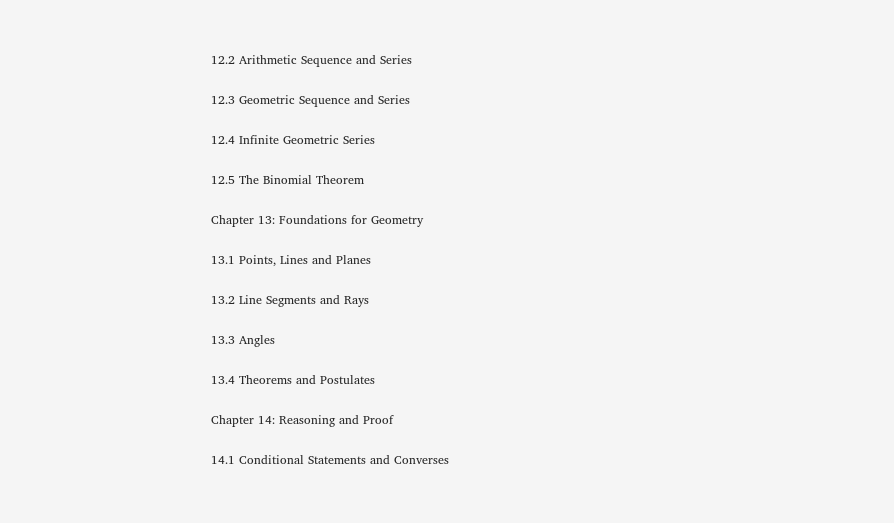12.2 Arithmetic Sequence and Series

12.3 Geometric Sequence and Series

12.4 Infinite Geometric Series

12.5 The Binomial Theorem

Chapter 13: Foundations for Geometry

13.1 Points, Lines and Planes

13.2 Line Segments and Rays

13.3 Angles

13.4 Theorems and Postulates

Chapter 14: Reasoning and Proof

14.1 Conditional Statements and Converses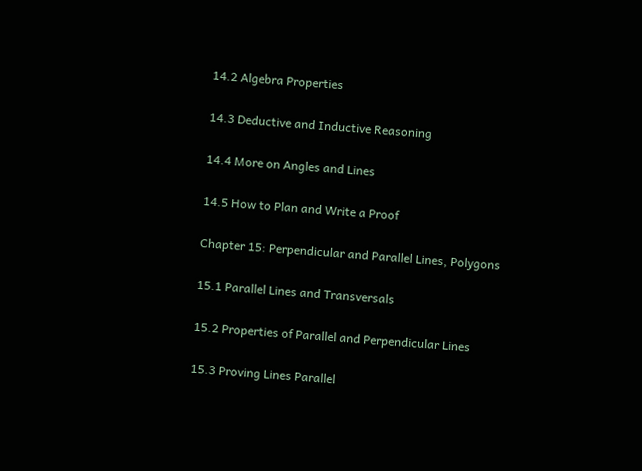14.2 Algebra Properties

14.3 Deductive and Inductive Reasoning

14.4 More on Angles and Lines

14.5 How to Plan and Write a Proof

Chapter 15: Perpendicular and Parallel Lines, Polygons

15.1 Parallel Lines and Transversals

15.2 Properties of Parallel and Perpendicular Lines

15.3 Proving Lines Parallel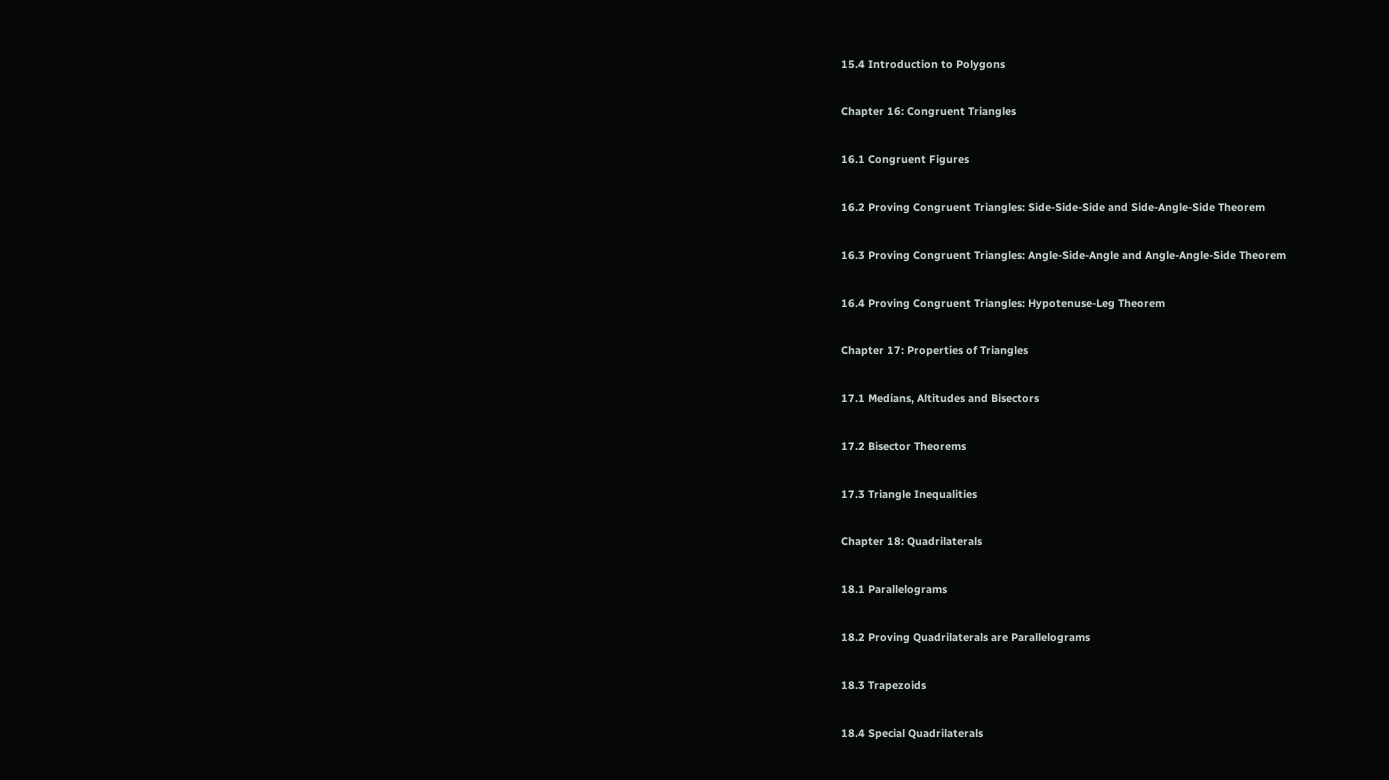15.4 Introduction to Polygons

Chapter 16: Congruent Triangles

16.1 Congruent Figures

16.2 Proving Congruent Triangles: Side-Side-Side and Side-Angle-Side Theorem

16.3 Proving Congruent Triangles: Angle-Side-Angle and Angle-Angle-Side Theorem

16.4 Proving Congruent Triangles: Hypotenuse-Leg Theorem

Chapter 17: Properties of Triangles

17.1 Medians, Altitudes and Bisectors

17.2 Bisector Theorems

17.3 Triangle Inequalities

Chapter 18: Quadrilaterals

18.1 Parallelograms

18.2 Proving Quadrilaterals are Parallelograms

18.3 Trapezoids

18.4 Special Quadrilaterals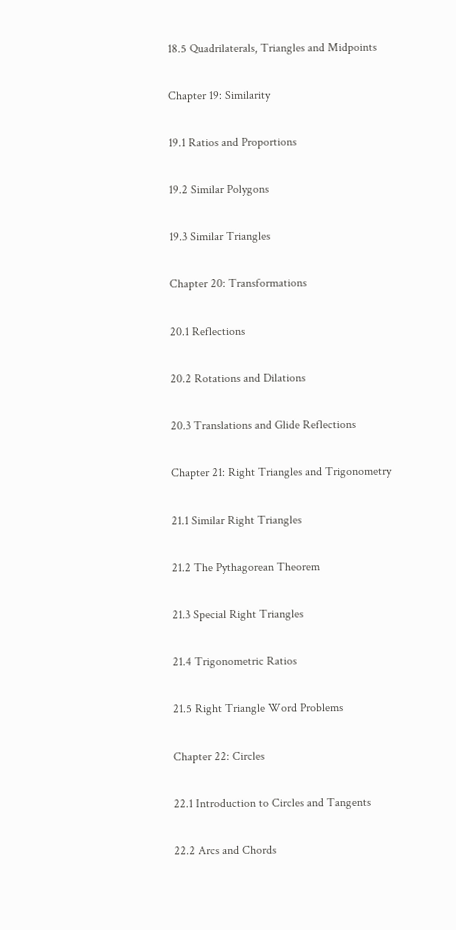18.5 Quadrilaterals, Triangles and Midpoints

Chapter 19: Similarity

19.1 Ratios and Proportions

19.2 Similar Polygons

19.3 Similar Triangles

Chapter 20: Transformations

20.1 Reflections

20.2 Rotations and Dilations

20.3 Translations and Glide Reflections

Chapter 21: Right Triangles and Trigonometry

21.1 Similar Right Triangles

21.2 The Pythagorean Theorem

21.3 Special Right Triangles

21.4 Trigonometric Ratios

21.5 Right Triangle Word Problems

Chapter 22: Circles

22.1 Introduction to Circles and Tangents

22.2 Arcs and Chords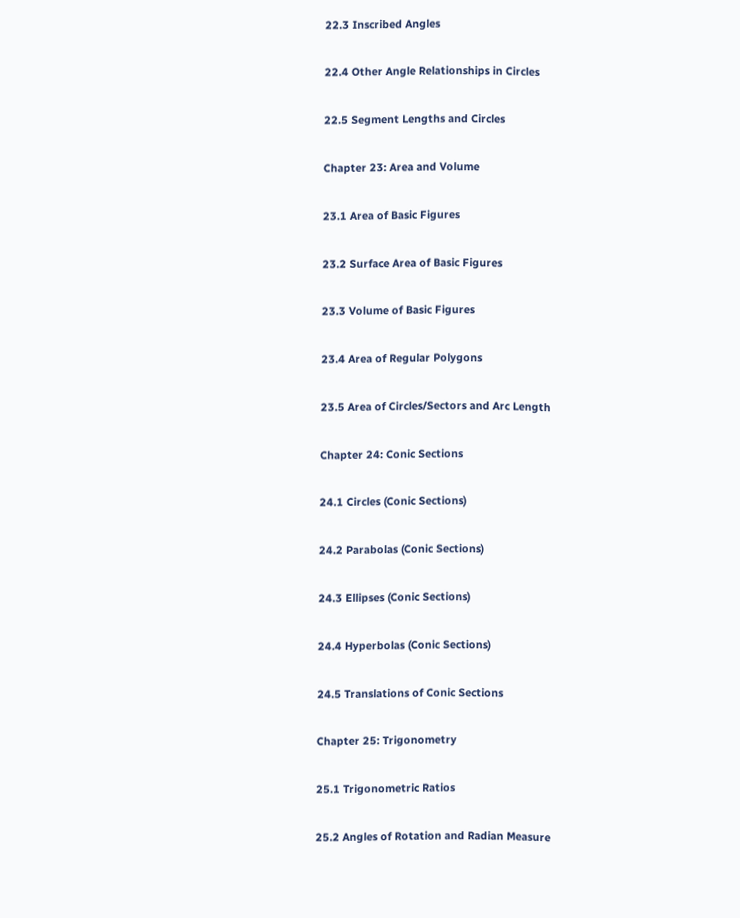22.3 Inscribed Angles

22.4 Other Angle Relationships in Circles

22.5 Segment Lengths and Circles

Chapter 23: Area and Volume

23.1 Area of Basic Figures

23.2 Surface Area of Basic Figures

23.3 Volume of Basic Figures

23.4 Area of Regular Polygons

23.5 Area of Circles/Sectors and Arc Length

Chapter 24: Conic Sections

24.1 Circles (Conic Sections)

24.2 Parabolas (Conic Sections)

24.3 Ellipses (Conic Sections)

24.4 Hyperbolas (Conic Sections)

24.5 Translations of Conic Sections

Chapter 25: Trigonometry

25.1 Trigonometric Ratios

25.2 Angles of Rotation and Radian Measure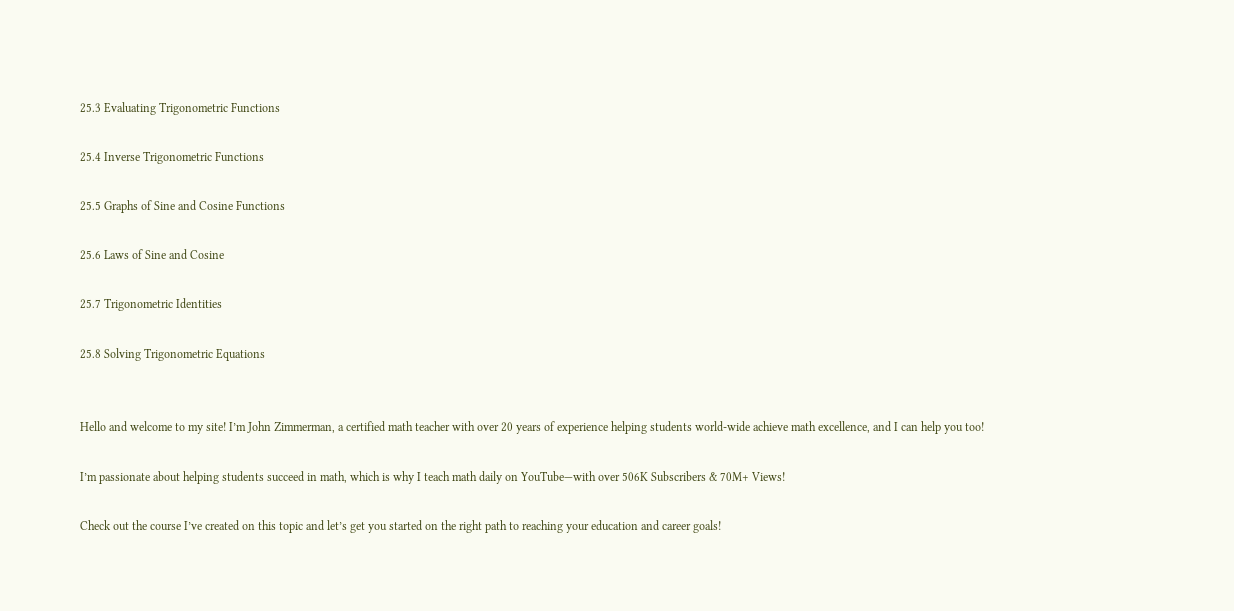25.3 Evaluating Trigonometric Functions

25.4 Inverse Trigonometric Functions

25.5 Graphs of Sine and Cosine Functions

25.6 Laws of Sine and Cosine

25.7 Trigonometric Identities

25.8 Solving Trigonometric Equations


Hello and welcome to my site! I’m John Zimmerman, a certified math teacher with over 20 years of experience helping students world-wide achieve math excellence, and I can help you too!

I’m passionate about helping students succeed in math, which is why I teach math daily on YouTube—with over 506K Subscribers & 70M+ Views!

Check out the course I’ve created on this topic and let’s get you started on the right path to reaching your education and career goals!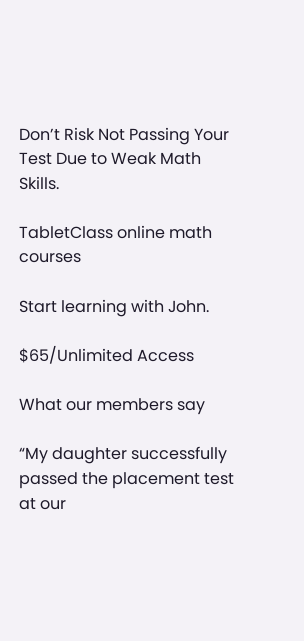Don’t Risk Not Passing Your Test Due to Weak Math Skills.

TabletClass online math courses

Start learning with John.

$65/Unlimited Access

What our members say

“My daughter successfully passed the placement test at our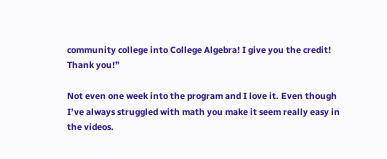community college into College Algebra! I give you the credit! Thank you!”

Not even one week into the program and I love it. Even though I’ve always struggled with math you make it seem really easy in the videos.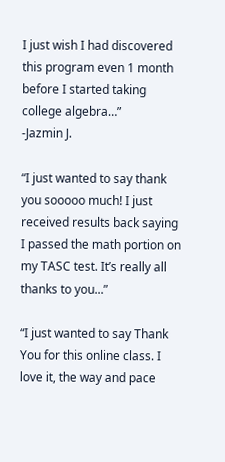I just wish I had discovered this program even 1 month before I started taking college algebra…”
-Jazmin J.

“I just wanted to say thank you sooooo much! I just received results back saying I passed the math portion on my TASC test. It’s really all thanks to you...”

“I just wanted to say Thank You for this online class. I love it, the way and pace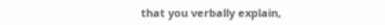that you verbally explain,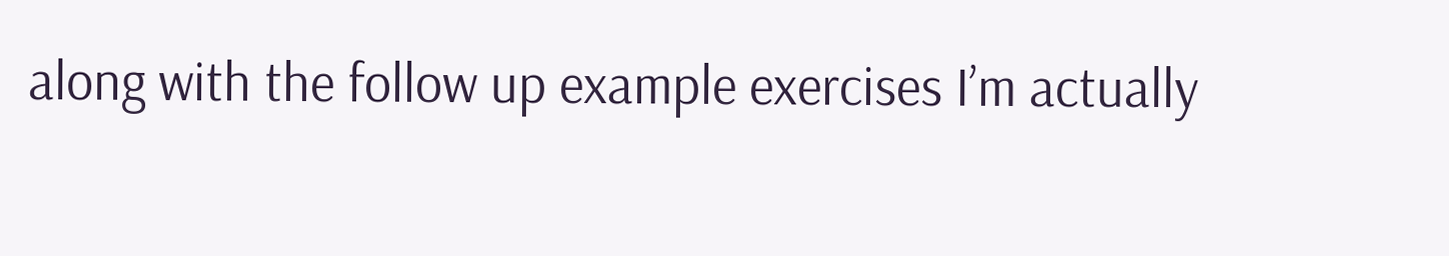along with the follow up example exercises I’m actually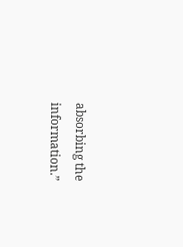absorbing the information.”